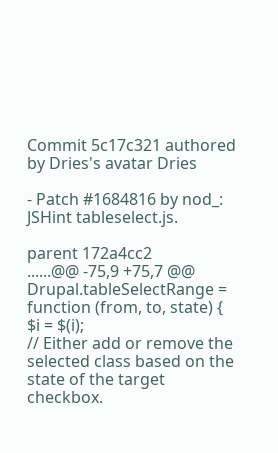Commit 5c17c321 authored by Dries's avatar Dries

- Patch #1684816 by nod_: JSHint tableselect.js.

parent 172a4cc2
......@@ -75,9 +75,7 @@ Drupal.tableSelectRange = function (from, to, state) {
$i = $(i);
// Either add or remove the selected class based on the state of the target checkbox.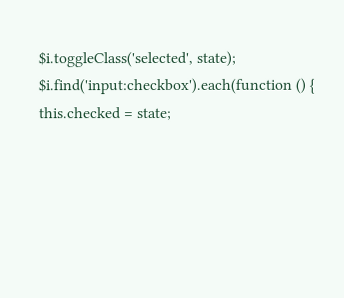$i.toggleClass('selected', state);
$i.find('input:checkbox').each(function () {
this.checked = state;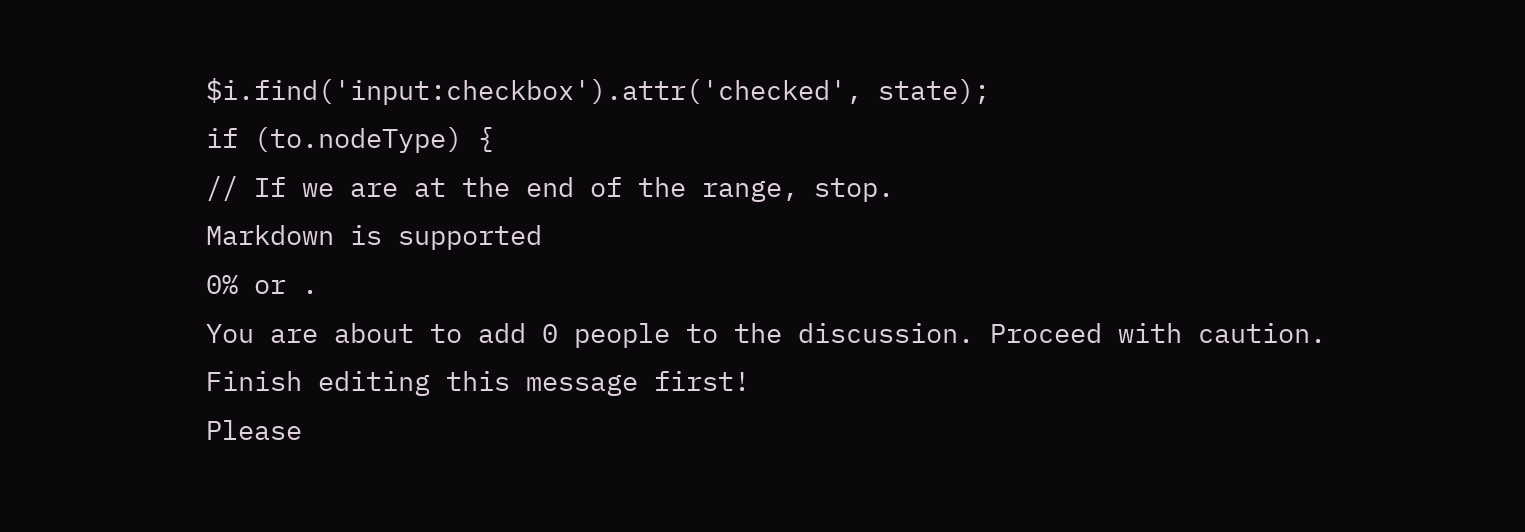$i.find('input:checkbox').attr('checked', state);
if (to.nodeType) {
// If we are at the end of the range, stop.
Markdown is supported
0% or .
You are about to add 0 people to the discussion. Proceed with caution.
Finish editing this message first!
Please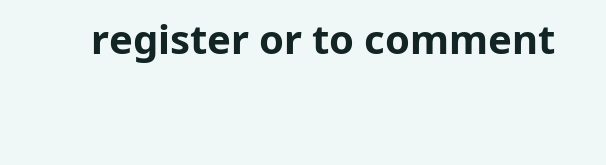register or to comment